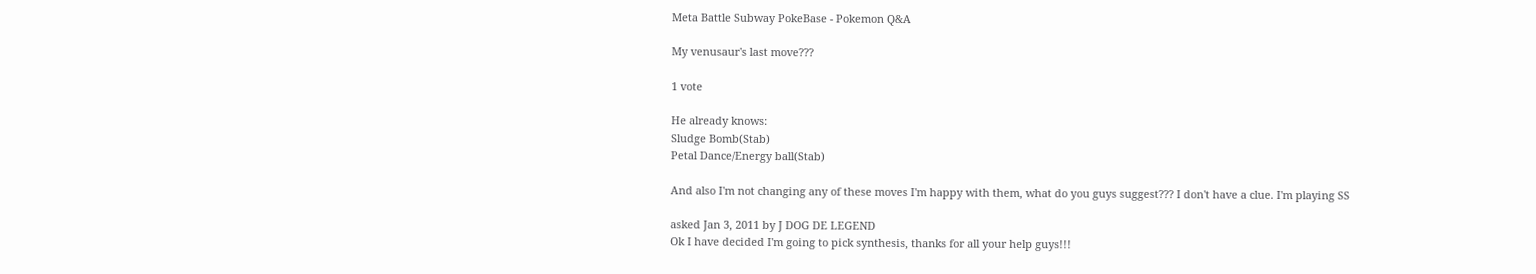Meta Battle Subway PokeBase - Pokemon Q&A

My venusaur's last move???

1 vote

He already knows:
Sludge Bomb(Stab)
Petal Dance/Energy ball(Stab)

And also I'm not changing any of these moves I'm happy with them, what do you guys suggest??? I don't have a clue. I'm playing SS

asked Jan 3, 2011 by J DOG DE LEGEND
Ok I have decided I'm going to pick synthesis, thanks for all your help guys!!!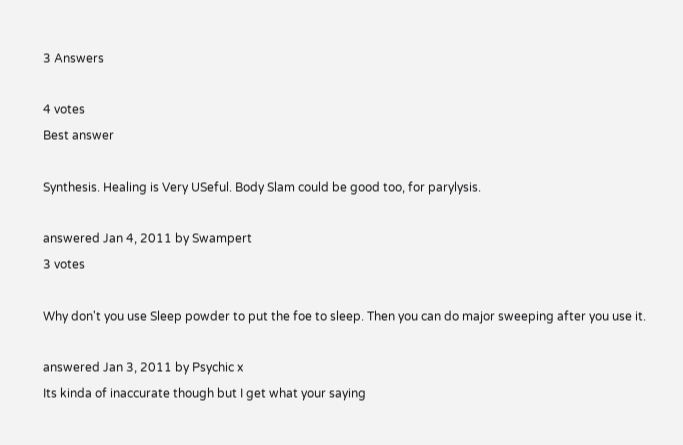3 Answers

4 votes
Best answer

Synthesis. Healing is Very USeful. Body Slam could be good too, for parylysis.

answered Jan 4, 2011 by Swampert
3 votes

Why don't you use Sleep powder to put the foe to sleep. Then you can do major sweeping after you use it.

answered Jan 3, 2011 by Psychic x
Its kinda of inaccurate though but I get what your saying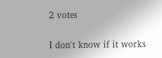2 votes

I don't know if it works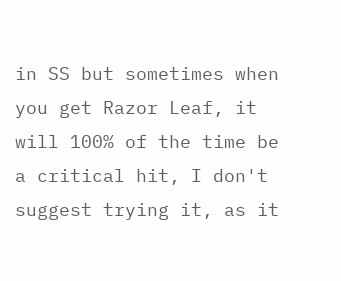in SS but sometimes when you get Razor Leaf, it will 100% of the time be a critical hit, I don't suggest trying it, as it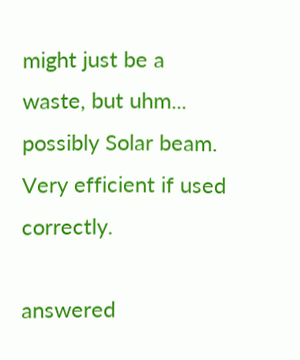might just be a waste, but uhm... possibly Solar beam. Very efficient if used correctly.

answered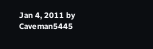Jan 4, 2011 by Caveman5445